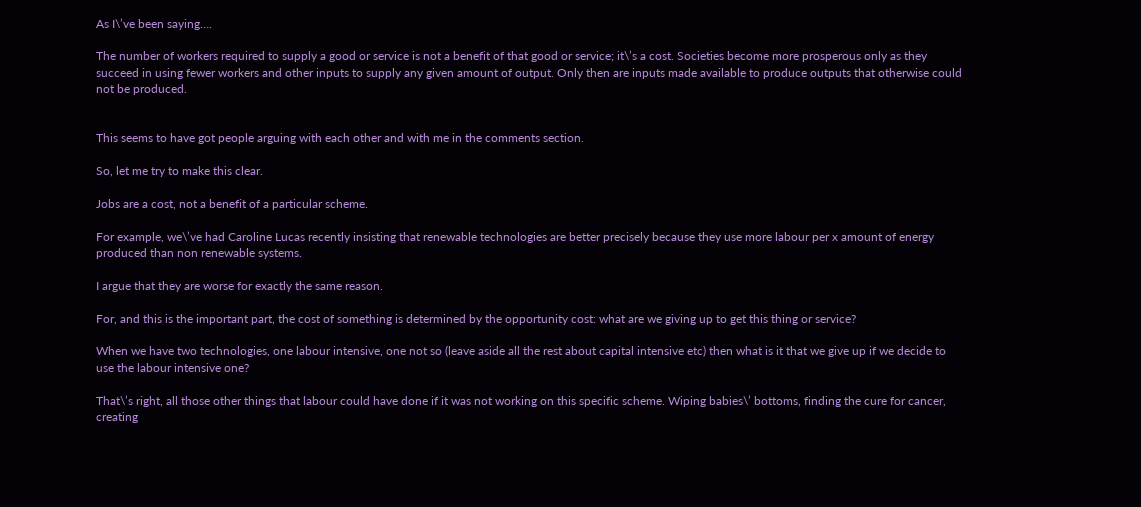As I\’ve been saying….

The number of workers required to supply a good or service is not a benefit of that good or service; it\’s a cost. Societies become more prosperous only as they succeed in using fewer workers and other inputs to supply any given amount of output. Only then are inputs made available to produce outputs that otherwise could not be produced.


This seems to have got people arguing with each other and with me in the comments section.

So, let me try to make this clear.

Jobs are a cost, not a benefit of a particular scheme.

For example, we\’ve had Caroline Lucas recently insisting that renewable technologies are better precisely because they use more labour per x amount of energy produced than non renewable systems.

I argue that they are worse for exactly the same reason.

For, and this is the important part, the cost of something is determined by the opportunity cost: what are we giving up to get this thing or service?

When we have two technologies, one labour intensive, one not so (leave aside all the rest about capital intensive etc) then what is it that we give up if we decide to use the labour intensive one?

That\’s right, all those other things that labour could have done if it was not working on this specific scheme. Wiping babies\’ bottoms, finding the cure for cancer, creating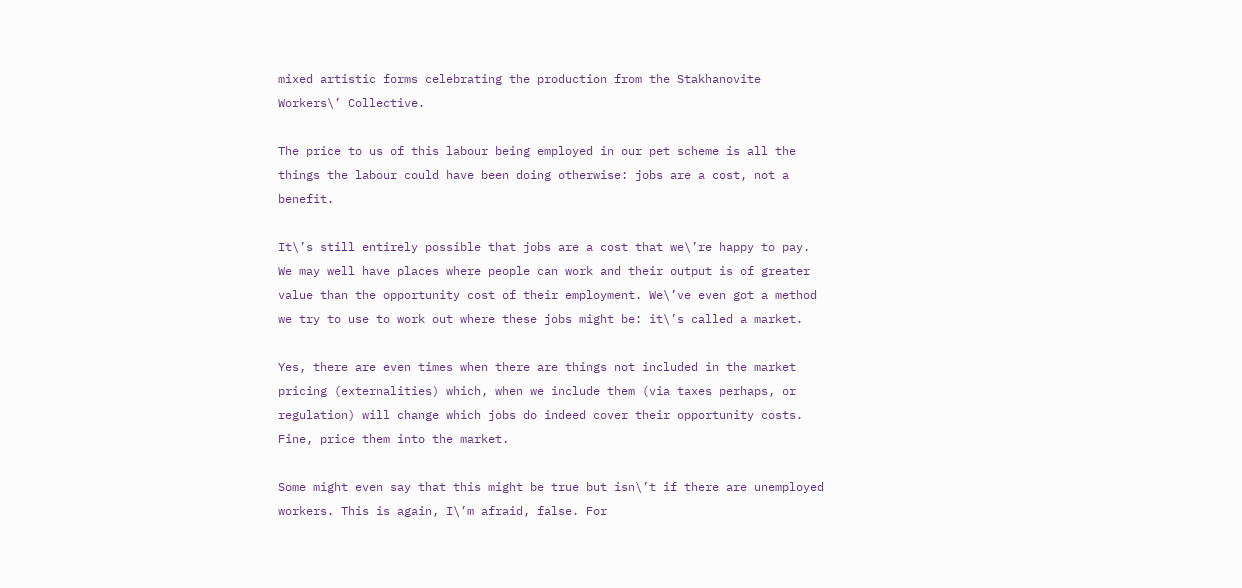mixed artistic forms celebrating the production from the Stakhanovite Workers\’ Collective.

The price to us of this labour being employed in our pet scheme is all the things the labour could have been doing otherwise: jobs are a cost, not a benefit.

It\’s still entirely possible that jobs are a cost that we\’re happy to pay. We may well have places where people can work and their output is of greater value than the opportunity cost of their employment. We\’ve even got a method we try to use to work out where these jobs might be: it\’s called a market.

Yes, there are even times when there are things not included in the market pricing (externalities) which, when we include them (via taxes perhaps, or regulation) will change which jobs do indeed cover their opportunity costs. Fine, price them into the market.

Some might even say that this might be true but isn\’t if there are unemployed workers. This is again, I\’m afraid, false. For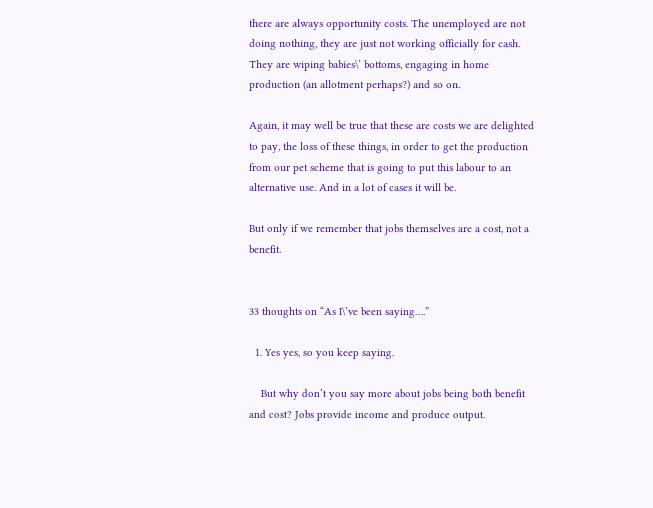there are always opportunity costs. The unemployed are not doing nothing, they are just not working officially for cash. They are wiping babies\’ bottoms, engaging in home production (an allotment perhaps?) and so on.

Again, it may well be true that these are costs we are delighted to pay, the loss of these things, in order to get the production from our pet scheme that is going to put this labour to an alternative use. And in a lot of cases it will be.

But only if we remember that jobs themselves are a cost, not a benefit.


33 thoughts on “As I\’ve been saying….”

  1. Yes yes, so you keep saying.

    But why don’t you say more about jobs being both benefit and cost? Jobs provide income and produce output.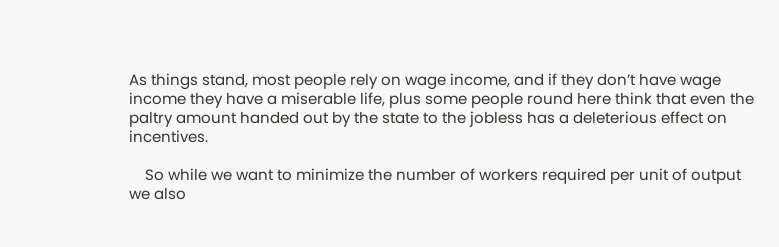As things stand, most people rely on wage income, and if they don’t have wage income they have a miserable life, plus some people round here think that even the paltry amount handed out by the state to the jobless has a deleterious effect on incentives.

    So while we want to minimize the number of workers required per unit of output we also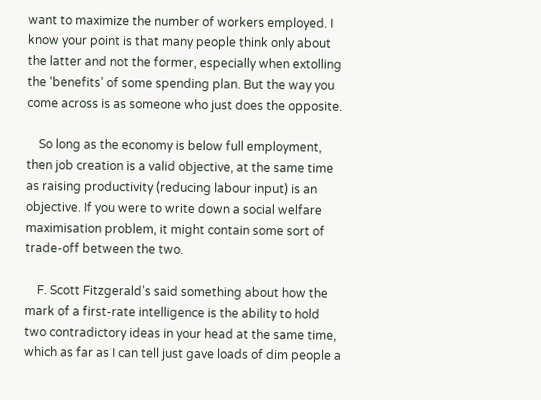want to maximize the number of workers employed. I know your point is that many people think only about the latter and not the former, especially when extolling the ‘benefits’ of some spending plan. But the way you come across is as someone who just does the opposite.

    So long as the economy is below full employment, then job creation is a valid objective, at the same time as raising productivity (reducing labour input) is an objective. If you were to write down a social welfare maximisation problem, it might contain some sort of trade-off between the two.

    F. Scott Fitzgerald’s said something about how the mark of a first-rate intelligence is the ability to hold two contradictory ideas in your head at the same time, which as far as I can tell just gave loads of dim people a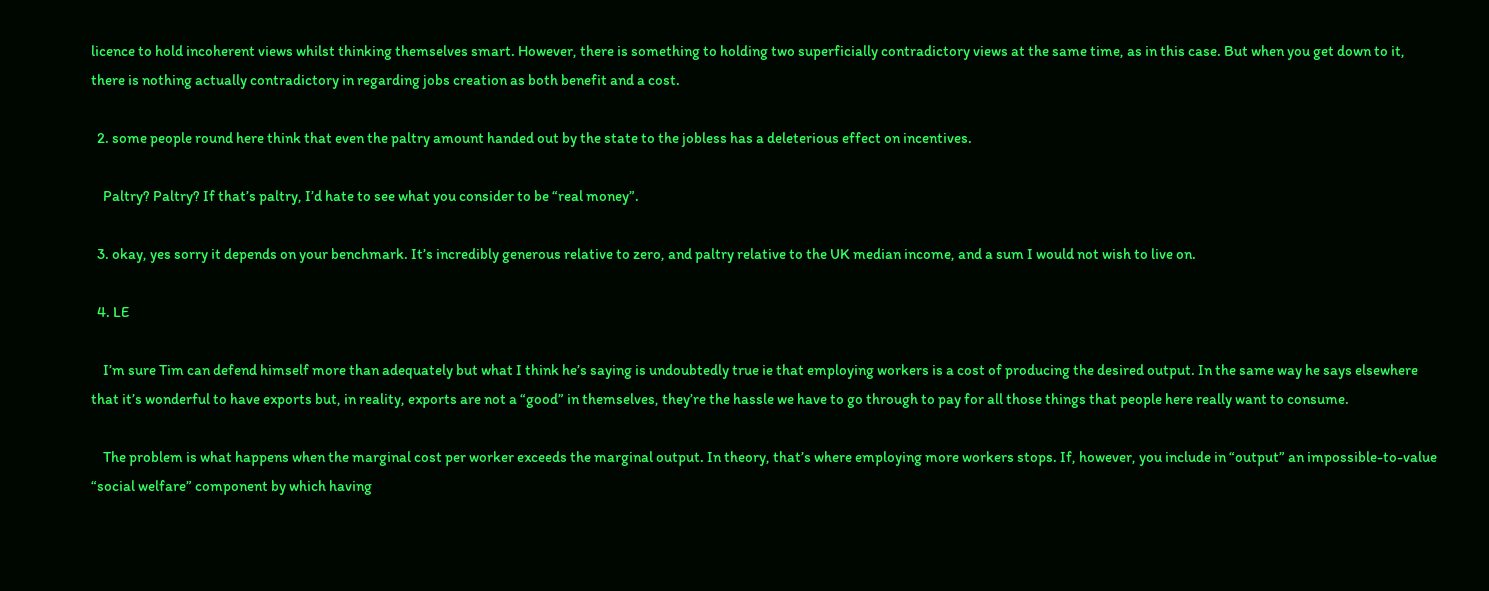licence to hold incoherent views whilst thinking themselves smart. However, there is something to holding two superficially contradictory views at the same time, as in this case. But when you get down to it, there is nothing actually contradictory in regarding jobs creation as both benefit and a cost.

  2. some people round here think that even the paltry amount handed out by the state to the jobless has a deleterious effect on incentives.

    Paltry? Paltry? If that’s paltry, I’d hate to see what you consider to be “real money”.

  3. okay, yes sorry it depends on your benchmark. It’s incredibly generous relative to zero, and paltry relative to the UK median income, and a sum I would not wish to live on.

  4. LE

    I’m sure Tim can defend himself more than adequately but what I think he’s saying is undoubtedly true ie that employing workers is a cost of producing the desired output. In the same way he says elsewhere that it’s wonderful to have exports but, in reality, exports are not a “good” in themselves, they’re the hassle we have to go through to pay for all those things that people here really want to consume.

    The problem is what happens when the marginal cost per worker exceeds the marginal output. In theory, that’s where employing more workers stops. If, however, you include in “output” an impossible-to-value “social welfare” component by which having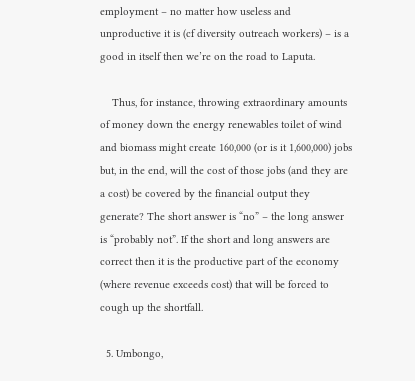employment – no matter how useless and unproductive it is (cf diversity outreach workers) – is a good in itself then we’re on the road to Laputa.

    Thus, for instance, throwing extraordinary amounts of money down the energy renewables toilet of wind and biomass might create 160,000 (or is it 1,600,000) jobs but, in the end, will the cost of those jobs (and they are a cost) be covered by the financial output they generate? The short answer is “no” – the long answer is “probably not”. If the short and long answers are correct then it is the productive part of the economy (where revenue exceeds cost) that will be forced to cough up the shortfall.

  5. Umbongo,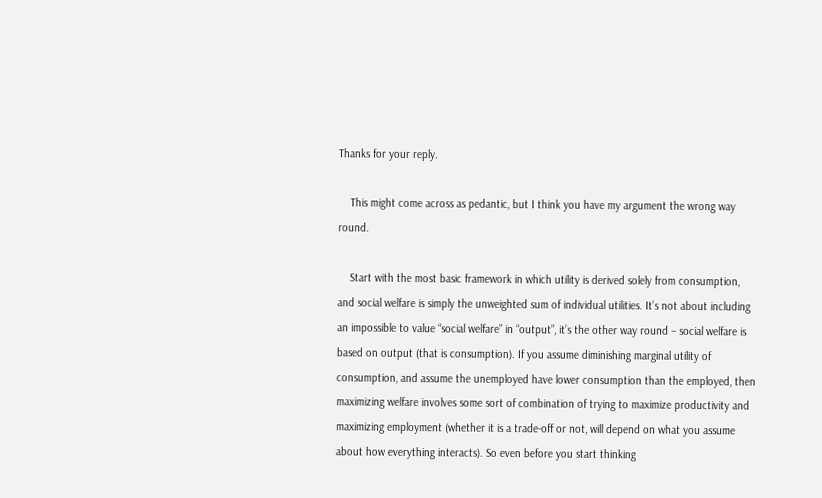Thanks for your reply.

    This might come across as pedantic, but I think you have my argument the wrong way round.

    Start with the most basic framework in which utility is derived solely from consumption, and social welfare is simply the unweighted sum of individual utilities. It’s not about including an impossible to value “social welfare” in “output”, it’s the other way round – social welfare is based on output (that is consumption). If you assume diminishing marginal utility of consumption, and assume the unemployed have lower consumption than the employed, then maximizing welfare involves some sort of combination of trying to maximize productivity and maximizing employment (whether it is a trade-off or not, will depend on what you assume about how everything interacts). So even before you start thinking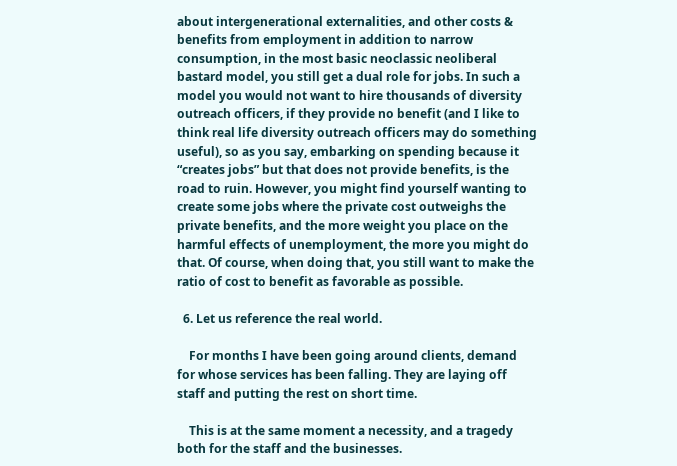about intergenerational externalities, and other costs & benefits from employment in addition to narrow consumption, in the most basic neoclassic neoliberal bastard model, you still get a dual role for jobs. In such a model you would not want to hire thousands of diversity outreach officers, if they provide no benefit (and I like to think real life diversity outreach officers may do something useful), so as you say, embarking on spending because it “creates jobs” but that does not provide benefits, is the road to ruin. However, you might find yourself wanting to create some jobs where the private cost outweighs the private benefits, and the more weight you place on the harmful effects of unemployment, the more you might do that. Of course, when doing that, you still want to make the ratio of cost to benefit as favorable as possible.

  6. Let us reference the real world.

    For months I have been going around clients, demand for whose services has been falling. They are laying off staff and putting the rest on short time.

    This is at the same moment a necessity, and a tragedy both for the staff and the businesses.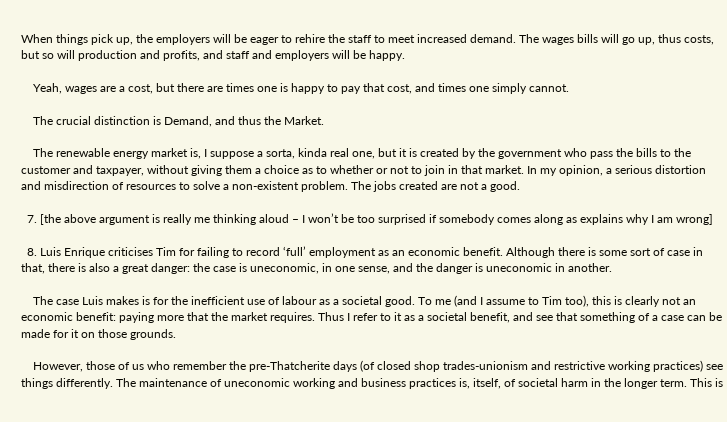When things pick up, the employers will be eager to rehire the staff to meet increased demand. The wages bills will go up, thus costs, but so will production and profits, and staff and employers will be happy.

    Yeah, wages are a cost, but there are times one is happy to pay that cost, and times one simply cannot.

    The crucial distinction is Demand, and thus the Market.

    The renewable energy market is, I suppose a sorta, kinda real one, but it is created by the government who pass the bills to the customer and taxpayer, without giving them a choice as to whether or not to join in that market. In my opinion, a serious distortion and misdirection of resources to solve a non-existent problem. The jobs created are not a good.

  7. [the above argument is really me thinking aloud – I won’t be too surprised if somebody comes along as explains why I am wrong]

  8. Luis Enrique criticises Tim for failing to record ‘full’ employment as an economic benefit. Although there is some sort of case in that, there is also a great danger: the case is uneconomic, in one sense, and the danger is uneconomic in another.

    The case Luis makes is for the inefficient use of labour as a societal good. To me (and I assume to Tim too), this is clearly not an economic benefit: paying more that the market requires. Thus I refer to it as a societal benefit, and see that something of a case can be made for it on those grounds.

    However, those of us who remember the pre-Thatcherite days (of closed shop trades-unionism and restrictive working practices) see things differently. The maintenance of uneconomic working and business practices is, itself, of societal harm in the longer term. This is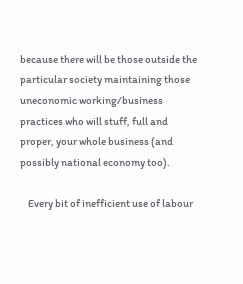because there will be those outside the particular society maintaining those uneconomic working/business practices who will stuff, full and proper, your whole business (and possibly national economy too).

    Every bit of inefficient use of labour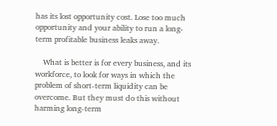has its lost opportunity cost. Lose too much opportunity and your ability to run a long-term profitable business leaks away.

    What is better is for every business, and its workforce, to look for ways in which the problem of short-term liquidity can be overcome. But they must do this without harming long-term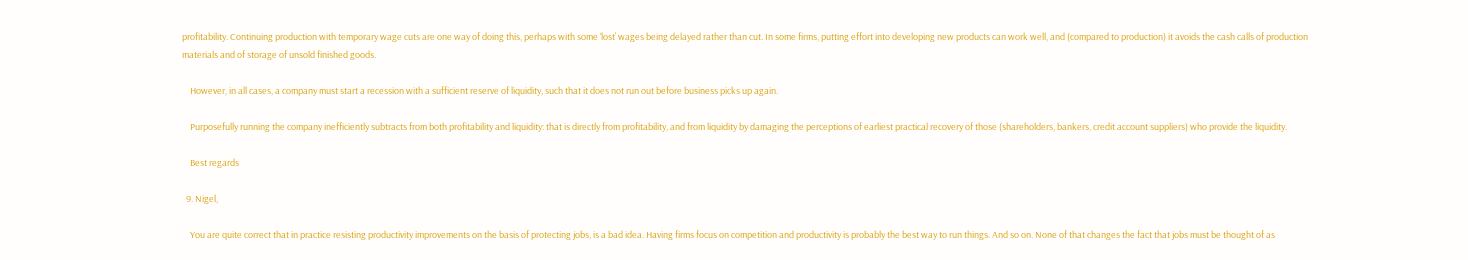profitability. Continuing production with temporary wage cuts are one way of doing this, perhaps with some ‘lost’ wages being delayed rather than cut. In some firms, putting effort into developing new products can work well, and (compared to production) it avoids the cash calls of production materials and of storage of unsold finished goods.

    However, in all cases, a company must start a recession with a sufficient reserve of liquidity, such that it does not run out before business picks up again.

    Purposefully running the company inefficiently subtracts from both profitability and liquidity: that is directly from profitability, and from liquidity by damaging the perceptions of earliest practical recovery of those (shareholders, bankers, credit account suppliers) who provide the liquidity.

    Best regards

  9. Nigel,

    You are quite correct that in practice resisting productivity improvements on the basis of protecting jobs, is a bad idea. Having firms focus on competition and productivity is probably the best way to run things. And so on. None of that changes the fact that jobs must be thought of as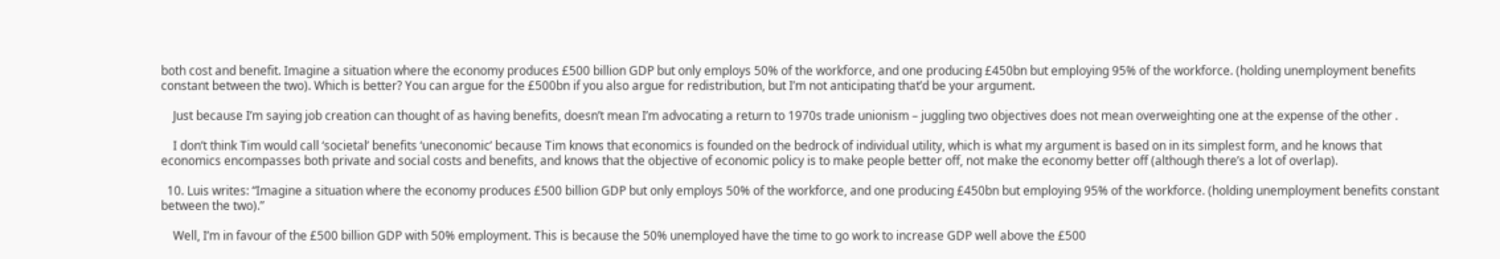both cost and benefit. Imagine a situation where the economy produces £500 billion GDP but only employs 50% of the workforce, and one producing £450bn but employing 95% of the workforce. (holding unemployment benefits constant between the two). Which is better? You can argue for the £500bn if you also argue for redistribution, but I’m not anticipating that’d be your argument.

    Just because I’m saying job creation can thought of as having benefits, doesn’t mean I’m advocating a return to 1970s trade unionism – juggling two objectives does not mean overweighting one at the expense of the other .

    I don’t think Tim would call ‘societal’ benefits ‘uneconomic’ because Tim knows that economics is founded on the bedrock of individual utility, which is what my argument is based on in its simplest form, and he knows that economics encompasses both private and social costs and benefits, and knows that the objective of economic policy is to make people better off, not make the economy better off (although there’s a lot of overlap).

  10. Luis writes: “Imagine a situation where the economy produces £500 billion GDP but only employs 50% of the workforce, and one producing £450bn but employing 95% of the workforce. (holding unemployment benefits constant between the two).”

    Well, I’m in favour of the £500 billion GDP with 50% employment. This is because the 50% unemployed have the time to go work to increase GDP well above the £500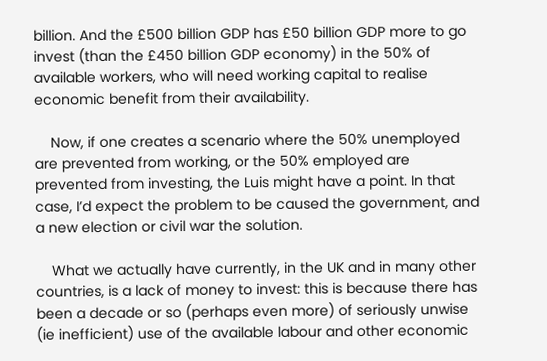billion. And the £500 billion GDP has £50 billion GDP more to go invest (than the £450 billion GDP economy) in the 50% of available workers, who will need working capital to realise economic benefit from their availability.

    Now, if one creates a scenario where the 50% unemployed are prevented from working, or the 50% employed are prevented from investing, the Luis might have a point. In that case, I’d expect the problem to be caused the government, and a new election or civil war the solution.

    What we actually have currently, in the UK and in many other countries, is a lack of money to invest: this is because there has been a decade or so (perhaps even more) of seriously unwise (ie inefficient) use of the available labour and other economic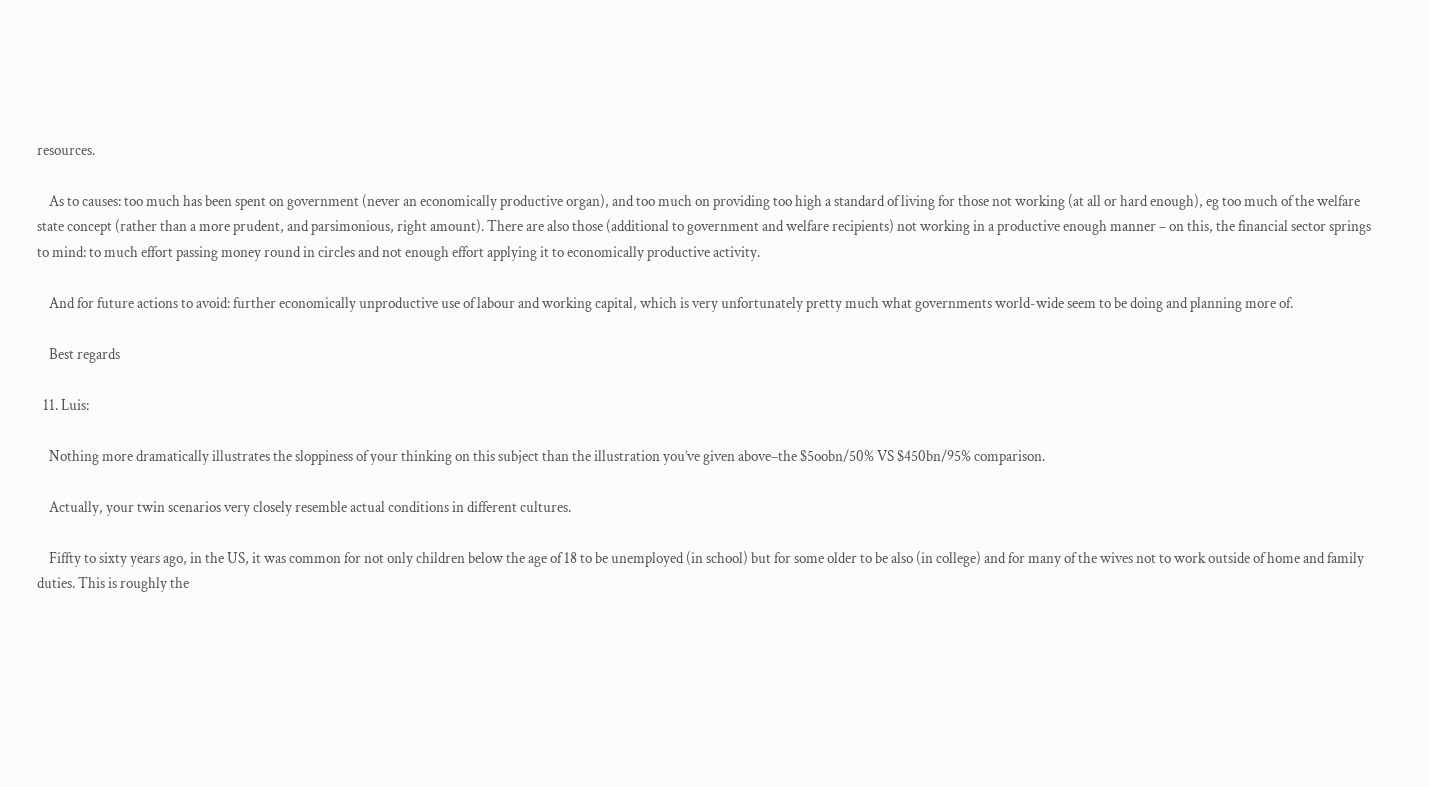resources.

    As to causes: too much has been spent on government (never an economically productive organ), and too much on providing too high a standard of living for those not working (at all or hard enough), eg too much of the welfare state concept (rather than a more prudent, and parsimonious, right amount). There are also those (additional to government and welfare recipients) not working in a productive enough manner – on this, the financial sector springs to mind: to much effort passing money round in circles and not enough effort applying it to economically productive activity.

    And for future actions to avoid: further economically unproductive use of labour and working capital, which is very unfortunately pretty much what governments world-wide seem to be doing and planning more of.

    Best regards

  11. Luis:

    Nothing more dramatically illustrates the sloppiness of your thinking on this subject than the illustration you’ve given above–the $5oobn/50% VS $450bn/95% comparison.

    Actually, your twin scenarios very closely resemble actual conditions in different cultures.

    Fiffty to sixty years ago, in the US, it was common for not only children below the age of 18 to be unemployed (in school) but for some older to be also (in college) and for many of the wives not to work outside of home and family duties. This is roughly the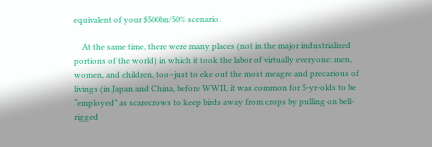equivalent of your $500bn/50% scenario.

    At the same time, there were many places (not in the major industrialized portions of the world) in which it took the labor of virtually everyone: men, women, and children, too–just to eke out the most meagre and precarious of livings (in Japan and China, before WWII, it was common for 5-yr-olds to be “employed” as scarecrows to keep birds away from crops by pulling on bell-rigged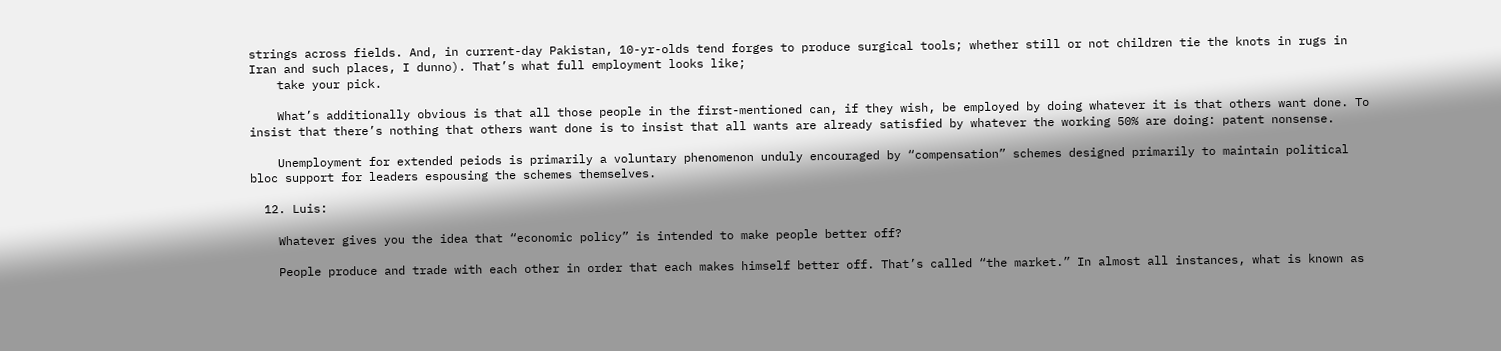strings across fields. And, in current-day Pakistan, 10-yr-olds tend forges to produce surgical tools; whether still or not children tie the knots in rugs in Iran and such places, I dunno). That’s what full employment looks like;
    take your pick.

    What’s additionally obvious is that all those people in the first-mentioned can, if they wish, be employed by doing whatever it is that others want done. To insist that there’s nothing that others want done is to insist that all wants are already satisfied by whatever the working 50% are doing: patent nonsense.

    Unemployment for extended peiods is primarily a voluntary phenomenon unduly encouraged by “compensation” schemes designed primarily to maintain political bloc support for leaders espousing the schemes themselves.

  12. Luis:

    Whatever gives you the idea that “economic policy” is intended to make people better off?

    People produce and trade with each other in order that each makes himself better off. That’s called “the market.” In almost all instances, what is known as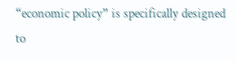“economic policy” is specifically designed to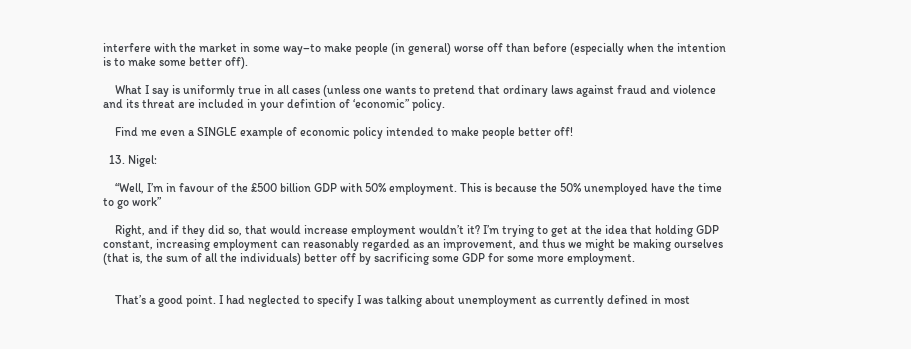interfere with the market in some way–to make people (in general) worse off than before (especially when the intention is to make some better off).

    What I say is uniformly true in all cases (unless one wants to pretend that ordinary laws against fraud and violence and its threat are included in your defintion of ‘economic” policy.

    Find me even a SINGLE example of economic policy intended to make people better off!

  13. Nigel:

    “Well, I’m in favour of the £500 billion GDP with 50% employment. This is because the 50% unemployed have the time to go work”

    Right, and if they did so, that would increase employment wouldn’t it? I’m trying to get at the idea that holding GDP constant, increasing employment can reasonably regarded as an improvement, and thus we might be making ourselves (that is, the sum of all the individuals) better off by sacrificing some GDP for some more employment.


    That’s a good point. I had neglected to specify I was talking about unemployment as currently defined in most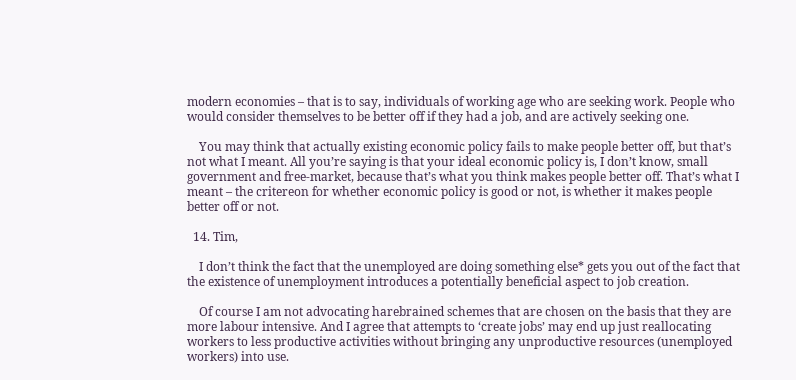modern economies – that is to say, individuals of working age who are seeking work. People who would consider themselves to be better off if they had a job, and are actively seeking one.

    You may think that actually existing economic policy fails to make people better off, but that’s not what I meant. All you’re saying is that your ideal economic policy is, I don’t know, small government and free-market, because that’s what you think makes people better off. That’s what I meant – the critereon for whether economic policy is good or not, is whether it makes people better off or not.

  14. Tim,

    I don’t think the fact that the unemployed are doing something else* gets you out of the fact that the existence of unemployment introduces a potentially beneficial aspect to job creation.

    Of course I am not advocating harebrained schemes that are chosen on the basis that they are more labour intensive. And I agree that attempts to ‘create jobs’ may end up just reallocating workers to less productive activities without bringing any unproductive resources (unemployed workers) into use.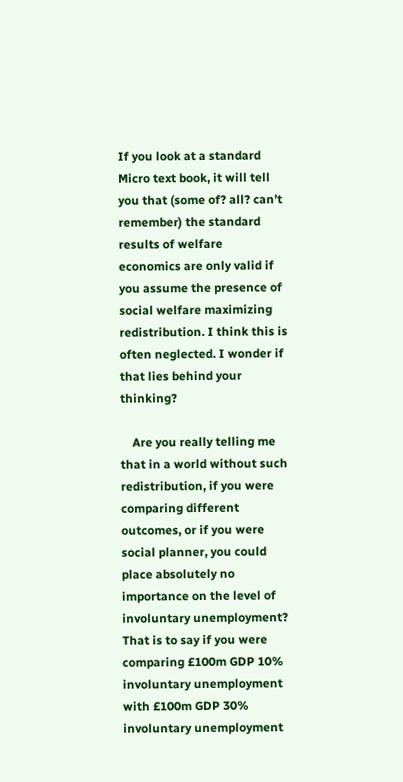If you look at a standard Micro text book, it will tell you that (some of? all? can’t remember) the standard results of welfare economics are only valid if you assume the presence of social welfare maximizing redistribution. I think this is often neglected. I wonder if that lies behind your thinking?

    Are you really telling me that in a world without such redistribution, if you were comparing different outcomes, or if you were social planner, you could place absolutely no importance on the level of involuntary unemployment? That is to say if you were comparing £100m GDP 10% involuntary unemployment with £100m GDP 30% involuntary unemployment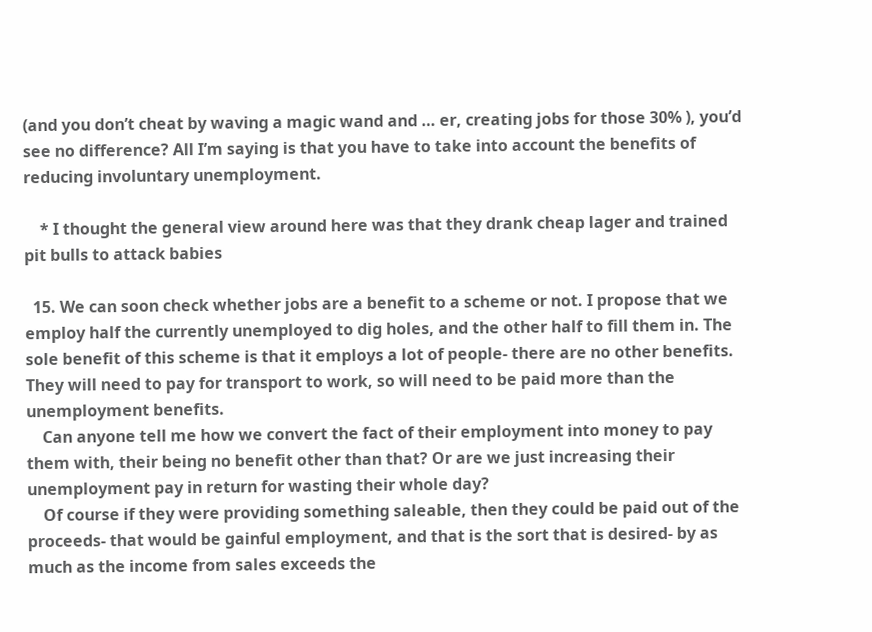(and you don’t cheat by waving a magic wand and … er, creating jobs for those 30% ), you’d see no difference? All I’m saying is that you have to take into account the benefits of reducing involuntary unemployment.

    * I thought the general view around here was that they drank cheap lager and trained pit bulls to attack babies

  15. We can soon check whether jobs are a benefit to a scheme or not. I propose that we employ half the currently unemployed to dig holes, and the other half to fill them in. The sole benefit of this scheme is that it employs a lot of people- there are no other benefits. They will need to pay for transport to work, so will need to be paid more than the unemployment benefits.
    Can anyone tell me how we convert the fact of their employment into money to pay them with, their being no benefit other than that? Or are we just increasing their unemployment pay in return for wasting their whole day?
    Of course if they were providing something saleable, then they could be paid out of the proceeds- that would be gainful employment, and that is the sort that is desired- by as much as the income from sales exceeds the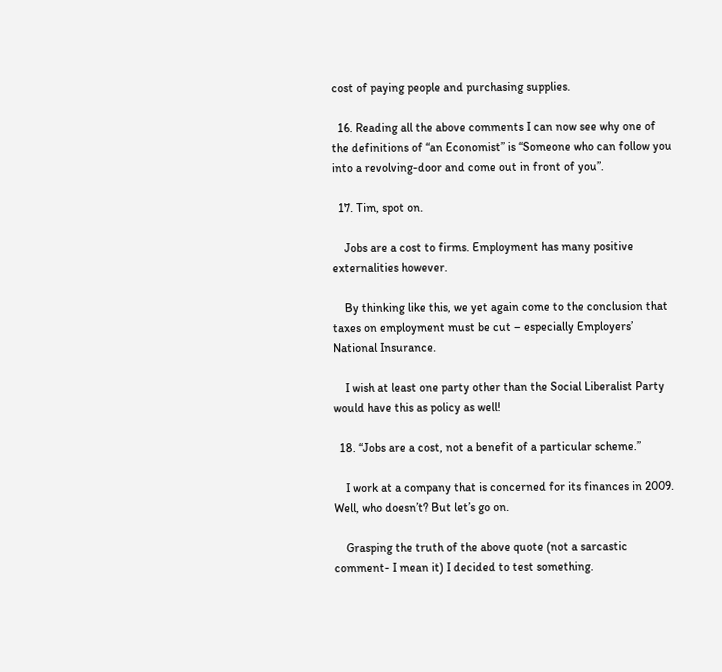cost of paying people and purchasing supplies.

  16. Reading all the above comments I can now see why one of the definitions of “an Economist” is “Someone who can follow you into a revolving-door and come out in front of you”.

  17. Tim, spot on.

    Jobs are a cost to firms. Employment has many positive externalities however.

    By thinking like this, we yet again come to the conclusion that taxes on employment must be cut – especially Employers’ National Insurance.

    I wish at least one party other than the Social Liberalist Party would have this as policy as well!

  18. “Jobs are a cost, not a benefit of a particular scheme.”

    I work at a company that is concerned for its finances in 2009. Well, who doesn’t? But let’s go on.

    Grasping the truth of the above quote (not a sarcastic comment- I mean it) I decided to test something.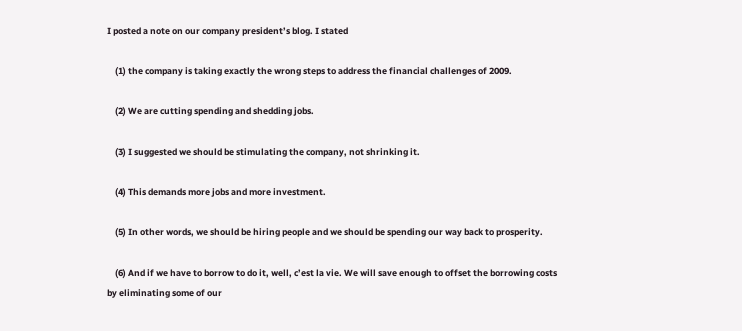I posted a note on our company president’s blog. I stated

    (1) the company is taking exactly the wrong steps to address the financial challenges of 2009.

    (2) We are cutting spending and shedding jobs.

    (3) I suggested we should be stimulating the company, not shrinking it.

    (4) This demands more jobs and more investment.

    (5) In other words, we should be hiring people and we should be spending our way back to prosperity.

    (6) And if we have to borrow to do it, well, c’est la vie. We will save enough to offset the borrowing costs by eliminating some of our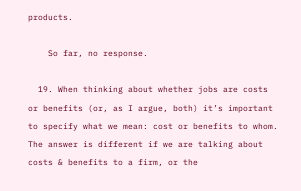products.

    So far, no response.

  19. When thinking about whether jobs are costs or benefits (or, as I argue, both) it’s important to specify what we mean: cost or benefits to whom. The answer is different if we are talking about costs & benefits to a firm, or the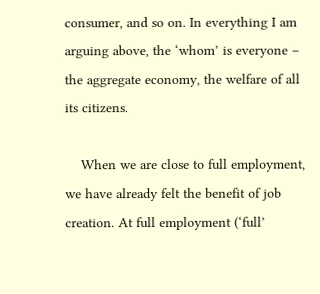consumer, and so on. In everything I am arguing above, the ‘whom’ is everyone – the aggregate economy, the welfare of all its citizens.

    When we are close to full employment, we have already felt the benefit of job creation. At full employment (‘full’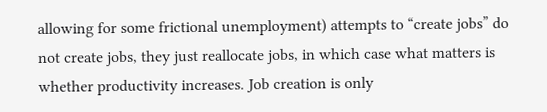allowing for some frictional unemployment) attempts to “create jobs” do not create jobs, they just reallocate jobs, in which case what matters is whether productivity increases. Job creation is only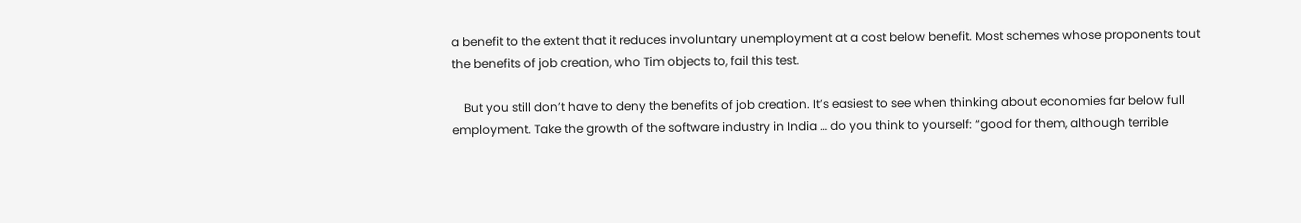a benefit to the extent that it reduces involuntary unemployment at a cost below benefit. Most schemes whose proponents tout the benefits of job creation, who Tim objects to, fail this test.

    But you still don’t have to deny the benefits of job creation. It’s easiest to see when thinking about economies far below full employment. Take the growth of the software industry in India … do you think to yourself: “good for them, although terrible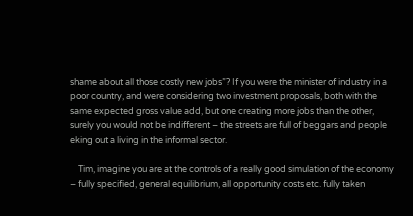shame about all those costly new jobs”? If you were the minister of industry in a poor country, and were considering two investment proposals, both with the same expected gross value add, but one creating more jobs than the other, surely you would not be indifferent – the streets are full of beggars and people eking out a living in the informal sector.

    Tim, imagine you are at the controls of a really good simulation of the economy – fully specified, general equilibrium, all opportunity costs etc. fully taken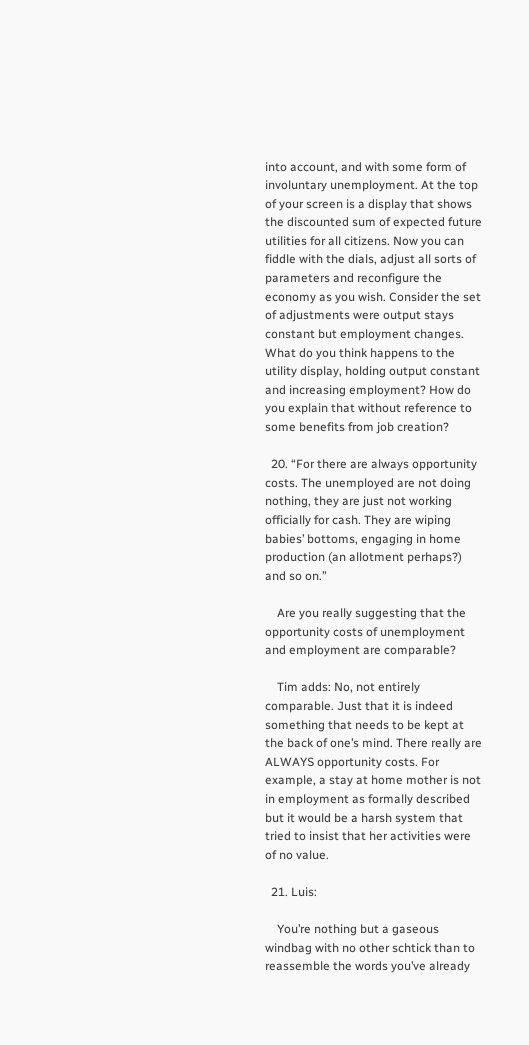into account, and with some form of involuntary unemployment. At the top of your screen is a display that shows the discounted sum of expected future utilities for all citizens. Now you can fiddle with the dials, adjust all sorts of parameters and reconfigure the economy as you wish. Consider the set of adjustments were output stays constant but employment changes. What do you think happens to the utility display, holding output constant and increasing employment? How do you explain that without reference to some benefits from job creation?

  20. “For there are always opportunity costs. The unemployed are not doing nothing, they are just not working officially for cash. They are wiping babies’ bottoms, engaging in home production (an allotment perhaps?) and so on.”

    Are you really suggesting that the opportunity costs of unemployment and employment are comparable?

    Tim adds: No, not entirely comparable. Just that it is indeed something that needs to be kept at the back of one’s mind. There really are ALWAYS opportunity costs. For example, a stay at home mother is not in employment as formally described but it would be a harsh system that tried to insist that her activities were of no value.

  21. Luis:

    You’re nothing but a gaseous windbag with no other schtick than to reassemble the words you’ve already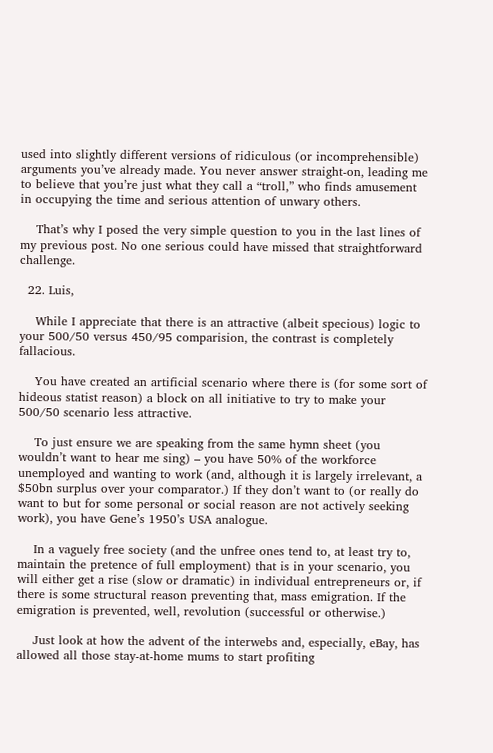used into slightly different versions of ridiculous (or incomprehensible) arguments you’ve already made. You never answer straight-on, leading me to believe that you’re just what they call a “troll,” who finds amusement in occupying the time and serious attention of unwary others.

    That’s why I posed the very simple question to you in the last lines of my previous post. No one serious could have missed that straightforward challenge.

  22. Luis,

    While I appreciate that there is an attractive (albeit specious) logic to your 500/50 versus 450/95 comparision, the contrast is completely fallacious.

    You have created an artificial scenario where there is (for some sort of hideous statist reason) a block on all initiative to try to make your 500/50 scenario less attractive.

    To just ensure we are speaking from the same hymn sheet (you wouldn’t want to hear me sing) – you have 50% of the workforce unemployed and wanting to work (and, although it is largely irrelevant, a $50bn surplus over your comparator.) If they don’t want to (or really do want to but for some personal or social reason are not actively seeking work), you have Gene’s 1950’s USA analogue.

    In a vaguely free society (and the unfree ones tend to, at least try to, maintain the pretence of full employment) that is in your scenario, you will either get a rise (slow or dramatic) in individual entrepreneurs or, if there is some structural reason preventing that, mass emigration. If the emigration is prevented, well, revolution (successful or otherwise.)

    Just look at how the advent of the interwebs and, especially, eBay, has allowed all those stay-at-home mums to start profiting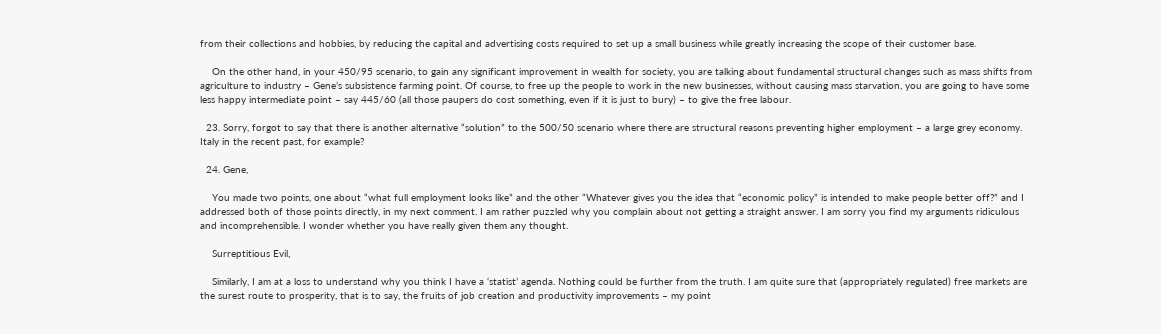from their collections and hobbies, by reducing the capital and advertising costs required to set up a small business while greatly increasing the scope of their customer base.

    On the other hand, in your 450/95 scenario, to gain any significant improvement in wealth for society, you are talking about fundamental structural changes such as mass shifts from agriculture to industry – Gene’s subsistence farming point. Of course, to free up the people to work in the new businesses, without causing mass starvation, you are going to have some less happy intermediate point – say 445/60 (all those paupers do cost something, even if it is just to bury) – to give the free labour.

  23. Sorry, forgot to say that there is another alternative “solution” to the 500/50 scenario where there are structural reasons preventing higher employment – a large grey economy. Italy in the recent past, for example?

  24. Gene,

    You made two points, one about “what full employment looks like” and the other “Whatever gives you the idea that “economic policy” is intended to make people better off?” and I addressed both of those points directly, in my next comment. I am rather puzzled why you complain about not getting a straight answer. I am sorry you find my arguments ridiculous and incomprehensible. I wonder whether you have really given them any thought.

    Surreptitious Evil,

    Similarly, I am at a loss to understand why you think I have a ‘statist’ agenda. Nothing could be further from the truth. I am quite sure that (appropriately regulated) free markets are the surest route to prosperity, that is to say, the fruits of job creation and productivity improvements – my point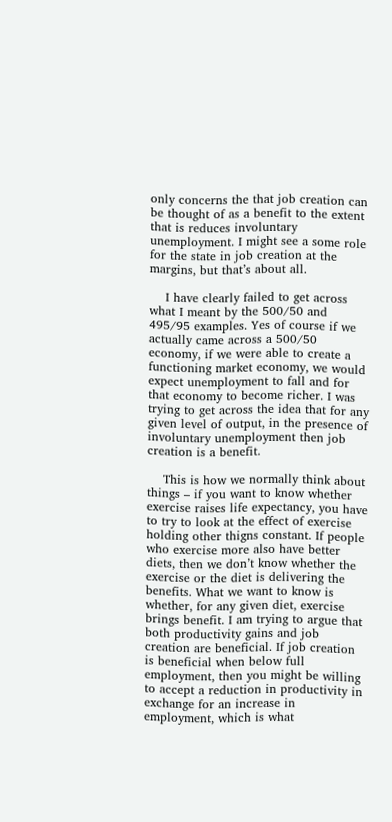only concerns the that job creation can be thought of as a benefit to the extent that is reduces involuntary unemployment. I might see a some role for the state in job creation at the margins, but that’s about all.

    I have clearly failed to get across what I meant by the 500/50 and 495/95 examples. Yes of course if we actually came across a 500/50 economy, if we were able to create a functioning market economy, we would expect unemployment to fall and for that economy to become richer. I was trying to get across the idea that for any given level of output, in the presence of involuntary unemployment then job creation is a benefit.

    This is how we normally think about things – if you want to know whether exercise raises life expectancy, you have to try to look at the effect of exercise holding other thigns constant. If people who exercise more also have better diets, then we don’t know whether the exercise or the diet is delivering the benefits. What we want to know is whether, for any given diet, exercise brings benefit. I am trying to argue that both productivity gains and job creation are beneficial. If job creation is beneficial when below full employment, then you might be willing to accept a reduction in productivity in exchange for an increase in employment, which is what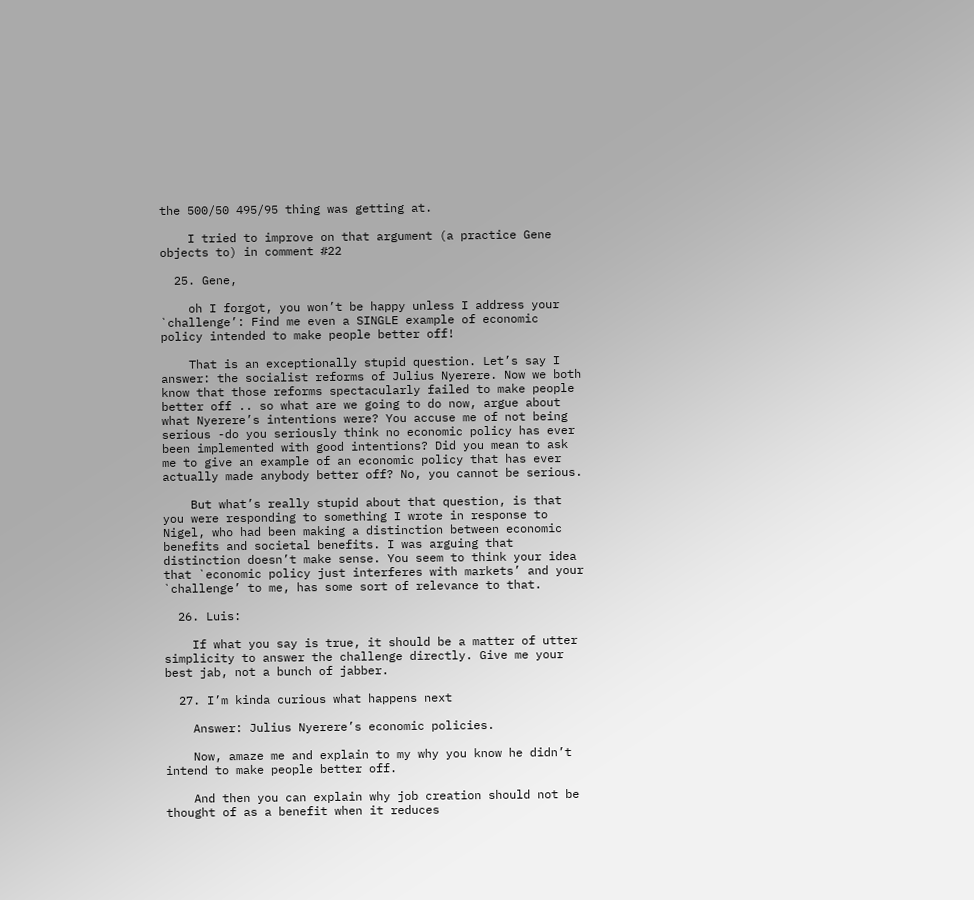the 500/50 495/95 thing was getting at.

    I tried to improve on that argument (a practice Gene objects to) in comment #22

  25. Gene,

    oh I forgot, you won’t be happy unless I address your `challenge’: Find me even a SINGLE example of economic policy intended to make people better off!

    That is an exceptionally stupid question. Let’s say I answer: the socialist reforms of Julius Nyerere. Now we both know that those reforms spectacularly failed to make people better off .. so what are we going to do now, argue about what Nyerere’s intentions were? You accuse me of not being serious -do you seriously think no economic policy has ever been implemented with good intentions? Did you mean to ask me to give an example of an economic policy that has ever actually made anybody better off? No, you cannot be serious.

    But what’s really stupid about that question, is that you were responding to something I wrote in response to Nigel, who had been making a distinction between economic benefits and societal benefits. I was arguing that distinction doesn’t make sense. You seem to think your idea that `economic policy just interferes with markets’ and your `challenge’ to me, has some sort of relevance to that.

  26. Luis:

    If what you say is true, it should be a matter of utter simplicity to answer the challenge directly. Give me your best jab, not a bunch of jabber.

  27. I’m kinda curious what happens next

    Answer: Julius Nyerere’s economic policies.

    Now, amaze me and explain to my why you know he didn’t intend to make people better off.

    And then you can explain why job creation should not be thought of as a benefit when it reduces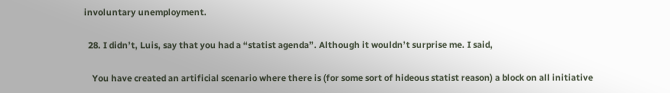involuntary unemployment.

  28. I didn’t, Luis, say that you had a “statist agenda”. Although it wouldn’t surprise me. I said,

    You have created an artificial scenario where there is (for some sort of hideous statist reason) a block on all initiative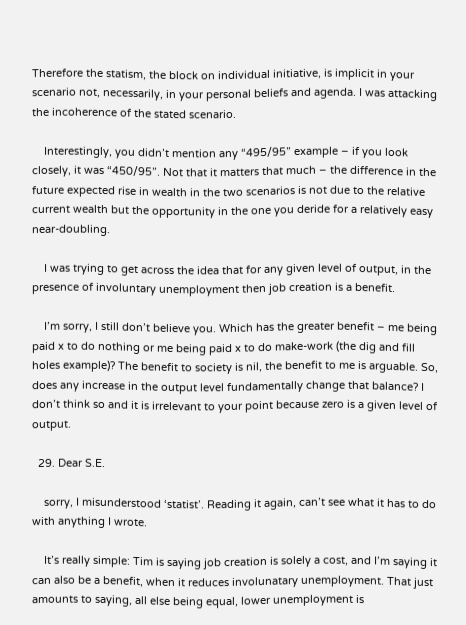Therefore the statism, the block on individual initiative, is implicit in your scenario not, necessarily, in your personal beliefs and agenda. I was attacking the incoherence of the stated scenario.

    Interestingly, you didn’t mention any “495/95” example – if you look closely, it was “450/95”. Not that it matters that much – the difference in the future expected rise in wealth in the two scenarios is not due to the relative current wealth but the opportunity in the one you deride for a relatively easy near-doubling.

    I was trying to get across the idea that for any given level of output, in the presence of involuntary unemployment then job creation is a benefit.

    I’m sorry, I still don’t believe you. Which has the greater benefit – me being paid x to do nothing or me being paid x to do make-work (the dig and fill holes example)? The benefit to society is nil, the benefit to me is arguable. So, does any increase in the output level fundamentally change that balance? I don’t think so and it is irrelevant to your point because zero is a given level of output.

  29. Dear S.E.

    sorry, I misunderstood ‘statist’. Reading it again, can’t see what it has to do with anything I wrote.

    It’s really simple: Tim is saying job creation is solely a cost, and I’m saying it can also be a benefit, when it reduces involunatary unemployment. That just amounts to saying, all else being equal, lower unemployment is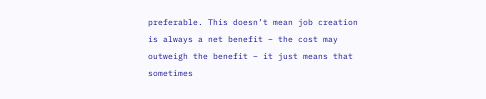preferable. This doesn’t mean job creation is always a net benefit – the cost may outweigh the benefit – it just means that sometimes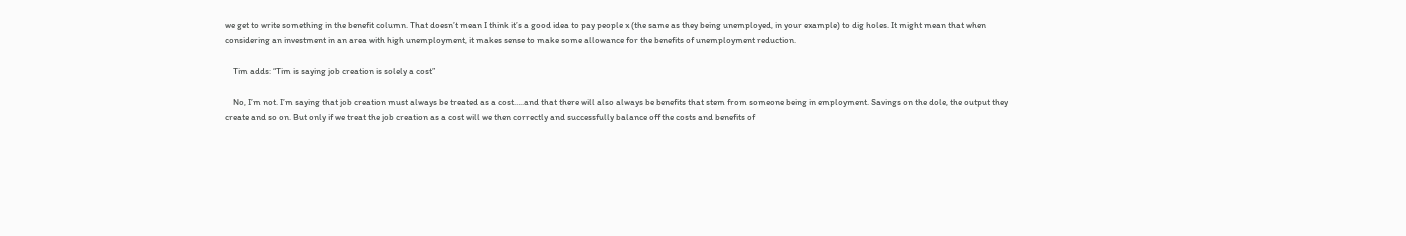we get to write something in the benefit column. That doesn’t mean I think it’s a good idea to pay people x (the same as they being unemployed, in your example) to dig holes. It might mean that when considering an investment in an area with high unemployment, it makes sense to make some allowance for the benefits of unemployment reduction.

    Tim adds: “Tim is saying job creation is solely a cost”

    No, I’m not. I’m saying that job creation must always be treated as a cost…..and that there will also always be benefits that stem from someone being in employment. Savings on the dole, the output they create and so on. But only if we treat the job creation as a cost will we then correctly and successfully balance off the costs and benefits of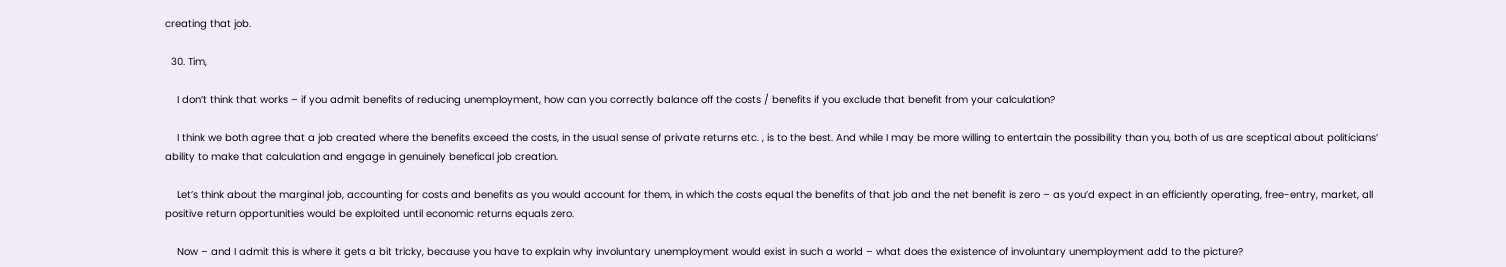creating that job.

  30. Tim,

    I don’t think that works – if you admit benefits of reducing unemployment, how can you correctly balance off the costs / benefits if you exclude that benefit from your calculation?

    I think we both agree that a job created where the benefits exceed the costs, in the usual sense of private returns etc. , is to the best. And while I may be more willing to entertain the possibility than you, both of us are sceptical about politicians’ ability to make that calculation and engage in genuinely benefical job creation.

    Let’s think about the marginal job, accounting for costs and benefits as you would account for them, in which the costs equal the benefits of that job and the net benefit is zero – as you’d expect in an efficiently operating, free-entry, market, all positive return opportunities would be exploited until economic returns equals zero.

    Now – and I admit this is where it gets a bit tricky, because you have to explain why involuntary unemployment would exist in such a world – what does the existence of involuntary unemployment add to the picture?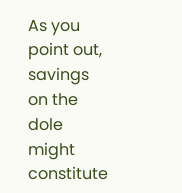As you point out, savings on the dole might constitute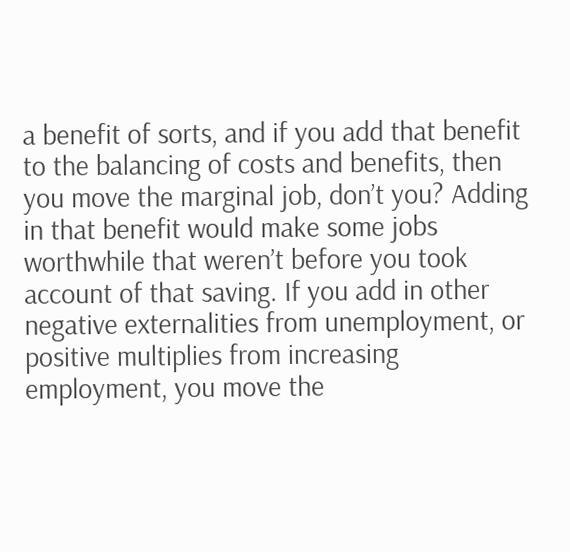a benefit of sorts, and if you add that benefit to the balancing of costs and benefits, then you move the marginal job, don’t you? Adding in that benefit would make some jobs worthwhile that weren’t before you took account of that saving. If you add in other negative externalities from unemployment, or positive multiplies from increasing employment, you move the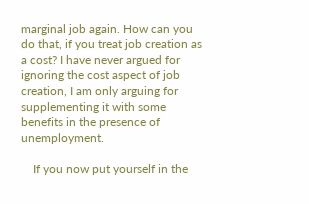marginal job again. How can you do that, if you treat job creation as a cost? I have never argued for ignoring the cost aspect of job creation, I am only arguing for supplementing it with some benefits in the presence of unemployment.

    If you now put yourself in the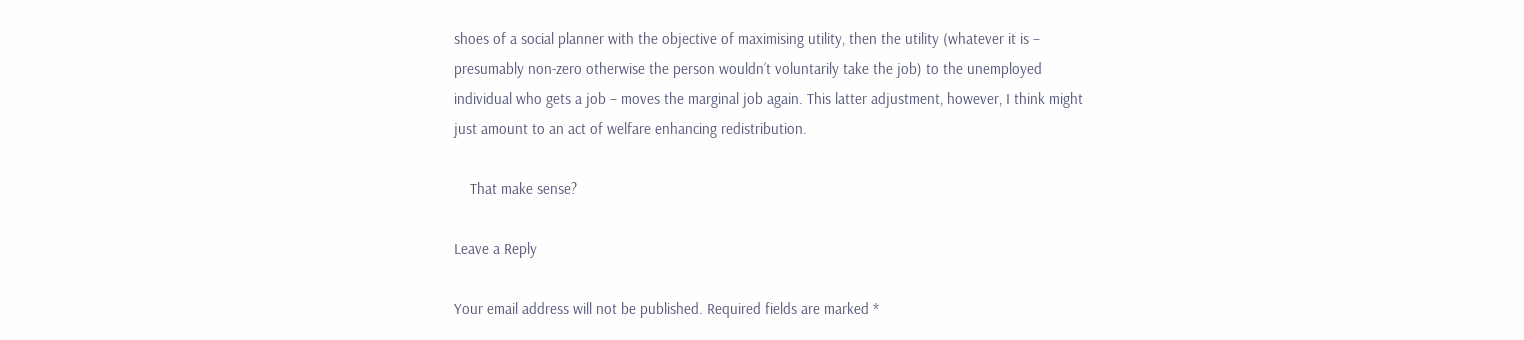shoes of a social planner with the objective of maximising utility, then the utility (whatever it is – presumably non-zero otherwise the person wouldn’t voluntarily take the job) to the unemployed individual who gets a job – moves the marginal job again. This latter adjustment, however, I think might just amount to an act of welfare enhancing redistribution.

    That make sense?

Leave a Reply

Your email address will not be published. Required fields are marked *